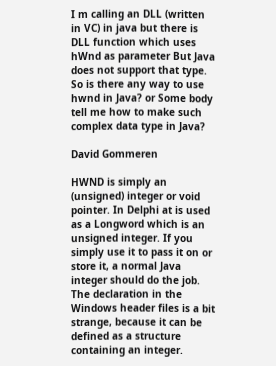I m calling an DLL (written in VC) in java but there is DLL function which uses hWnd as parameter But Java does not support that type. So is there any way to use hwnd in Java? or Some body tell me how to make such complex data type in Java?

David Gommeren

HWND is simply an (unsigned) integer or void pointer. In Delphi at is used as a Longword which is an unsigned integer. If you simply use it to pass it on or store it, a normal Java integer should do the job. The declaration in the Windows header files is a bit strange, because it can be defined as a structure containing an integer.